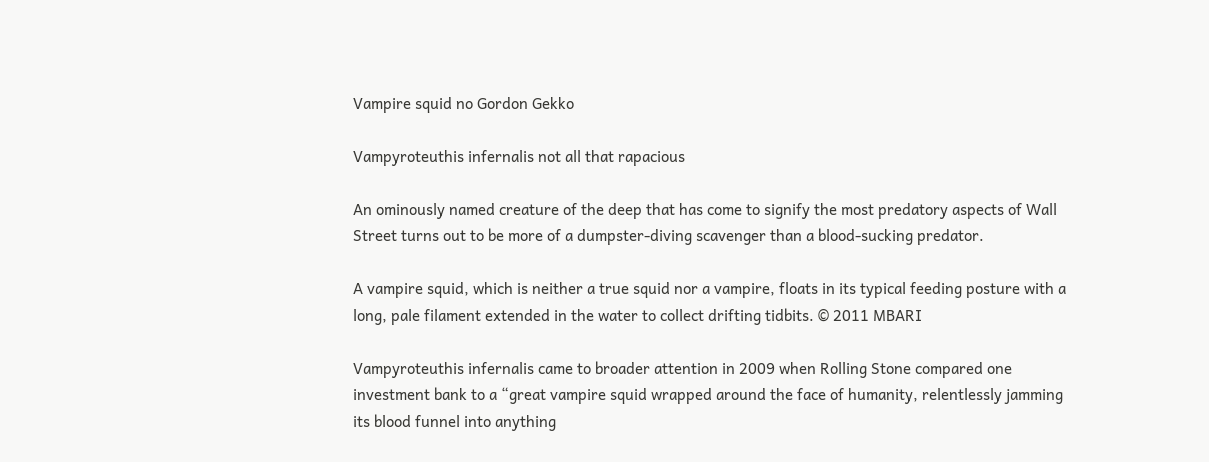Vampire squid no Gordon Gekko

Vampyroteuthis infernalis not all that rapacious

An ominously named creature of the deep that has come to signify the most predatory aspects of Wall Street turns out to be more of a dumpster-diving scavenger than a blood-sucking predator.

A vampire squid, which is neither a true squid nor a vampire, floats in its typical feeding posture with a long, pale filament extended in the water to collect drifting tidbits. © 2011 MBARI

Vampyroteuthis infernalis came to broader attention in 2009 when Rolling Stone compared one investment bank to a “great vampire squid wrapped around the face of humanity, relentlessly jamming its blood funnel into anything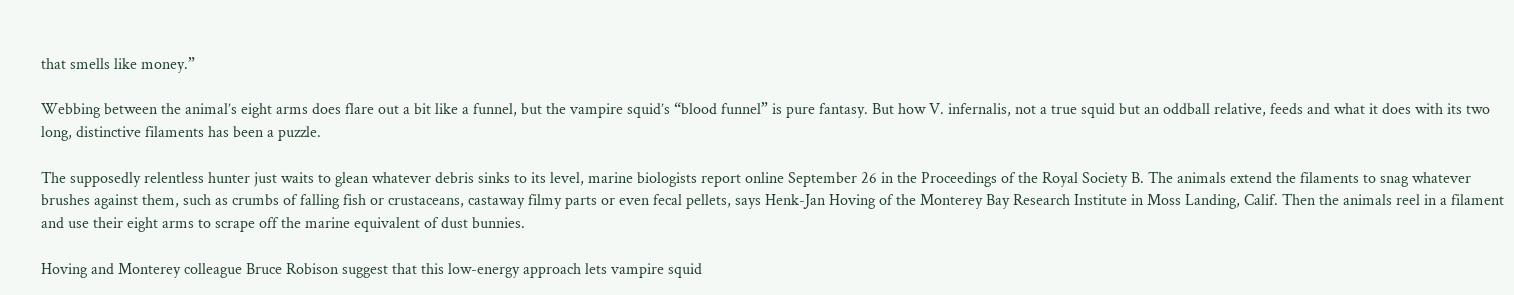that smells like money.”

Webbing between the animal’s eight arms does flare out a bit like a funnel, but the vampire squid’s “blood funnel” is pure fantasy. But how V. infernalis, not a true squid but an oddball relative, feeds and what it does with its two long, distinctive filaments has been a puzzle.

The supposedly relentless hunter just waits to glean whatever debris sinks to its level, marine biologists report online September 26 in the Proceedings of the Royal Society B. The animals extend the filaments to snag whatever brushes against them, such as crumbs of falling fish or crustaceans, castaway filmy parts or even fecal pellets, says Henk-Jan Hoving of the Monterey Bay Research Institute in Moss Landing, Calif. Then the animals reel in a filament and use their eight arms to scrape off the marine equivalent of dust bunnies.

Hoving and Monterey colleague Bruce Robison suggest that this low-energy approach lets vampire squid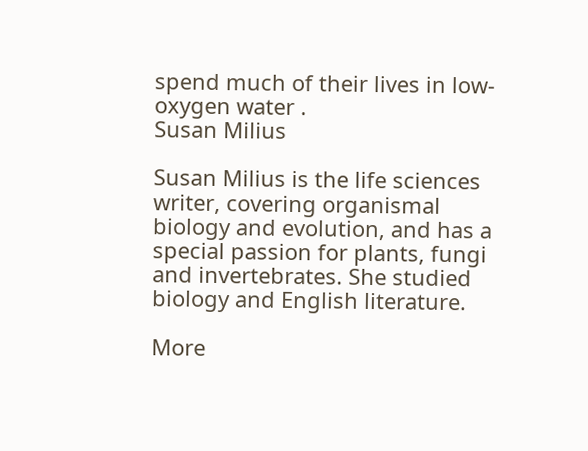spend much of their lives in low-oxygen water .
Susan Milius

Susan Milius is the life sciences writer, covering organismal biology and evolution, and has a special passion for plants, fungi and invertebrates. She studied biology and English literature.

More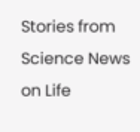Stories from Science News on Life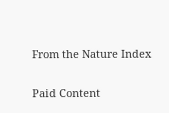From the Nature Index

Paid Content